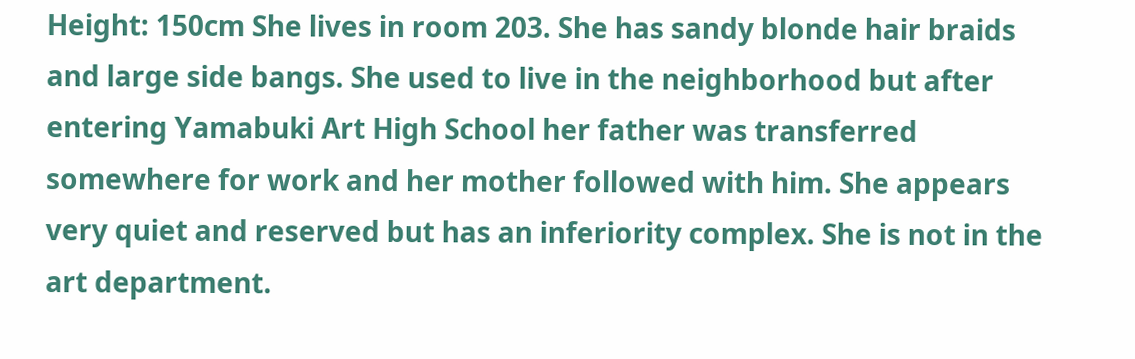Height: 150cm She lives in room 203. She has sandy blonde hair braids and large side bangs. She used to live in the neighborhood but after entering Yamabuki Art High School her father was transferred somewhere for work and her mother followed with him. She appears very quiet and reserved but has an inferiority complex. She is not in the art department.